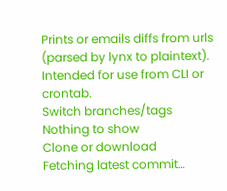Prints or emails diffs from urls (parsed by lynx to plaintext). Intended for use from CLI or crontab.
Switch branches/tags
Nothing to show
Clone or download
Fetching latest commit…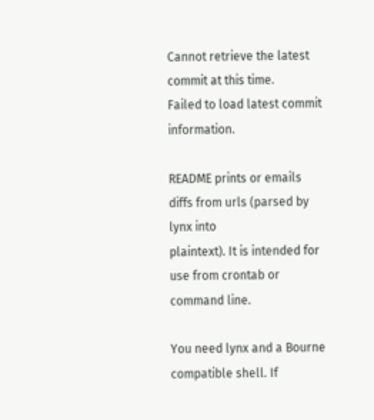Cannot retrieve the latest commit at this time.
Failed to load latest commit information.

README prints or emails diffs from urls (parsed by lynx into
plaintext). It is intended for use from crontab or command line.

You need lynx and a Bourne compatible shell. If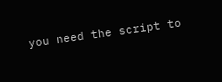you need the script to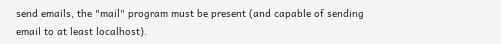send emails, the "mail" program must be present (and capable of sending
email to at least localhost).